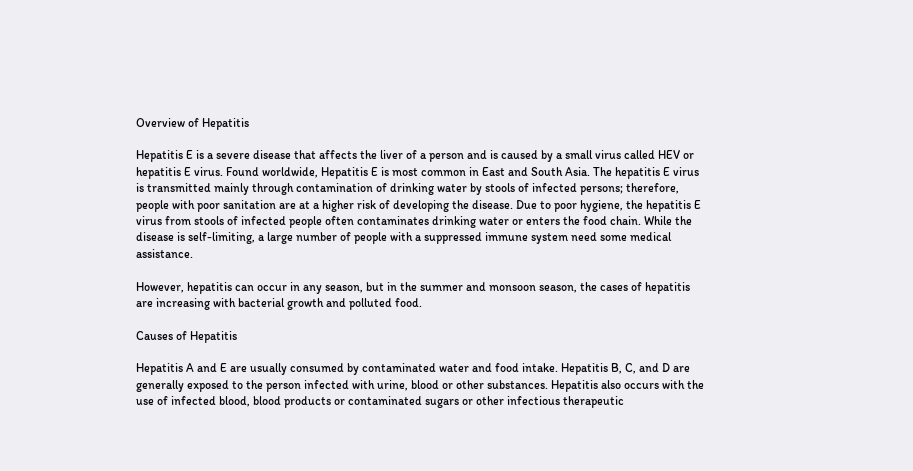Overview of Hepatitis

Hepatitis E is a severe disease that affects the liver of a person and is caused by a small virus called HEV or hepatitis E virus. Found worldwide, Hepatitis E is most common in East and South Asia. The hepatitis E virus is transmitted mainly through contamination of drinking water by stools of infected persons; therefore, people with poor sanitation are at a higher risk of developing the disease. Due to poor hygiene, the hepatitis E virus from stools of infected people often contaminates drinking water or enters the food chain. While the disease is self-limiting, a large number of people with a suppressed immune system need some medical assistance.

However, hepatitis can occur in any season, but in the summer and monsoon season, the cases of hepatitis are increasing with bacterial growth and polluted food.

Causes of Hepatitis

Hepatitis A and E are usually consumed by contaminated water and food intake. Hepatitis B, C, and D are generally exposed to the person infected with urine, blood or other substances. Hepatitis also occurs with the use of infected blood, blood products or contaminated sugars or other infectious therapeutic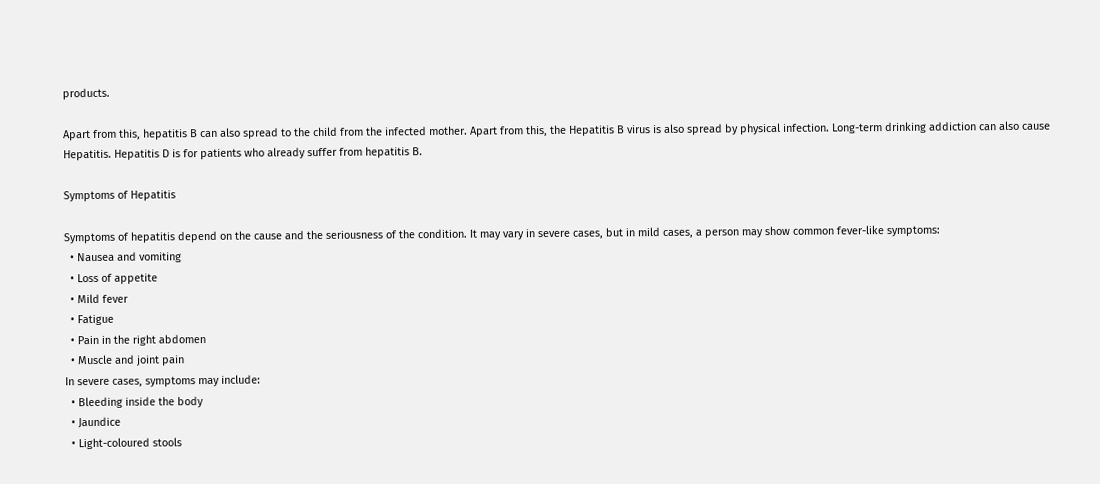products.

Apart from this, hepatitis B can also spread to the child from the infected mother. Apart from this, the Hepatitis B virus is also spread by physical infection. Long-term drinking addiction can also cause Hepatitis. Hepatitis D is for patients who already suffer from hepatitis B.

Symptoms of Hepatitis

Symptoms of hepatitis depend on the cause and the seriousness of the condition. It may vary in severe cases, but in mild cases, a person may show common fever-like symptoms:
  • Nausea and vomiting
  • Loss of appetite
  • Mild fever
  • Fatigue
  • Pain in the right abdomen
  • Muscle and joint pain
In severe cases, symptoms may include:
  • Bleeding inside the body
  • Jaundice
  • Light-coloured stools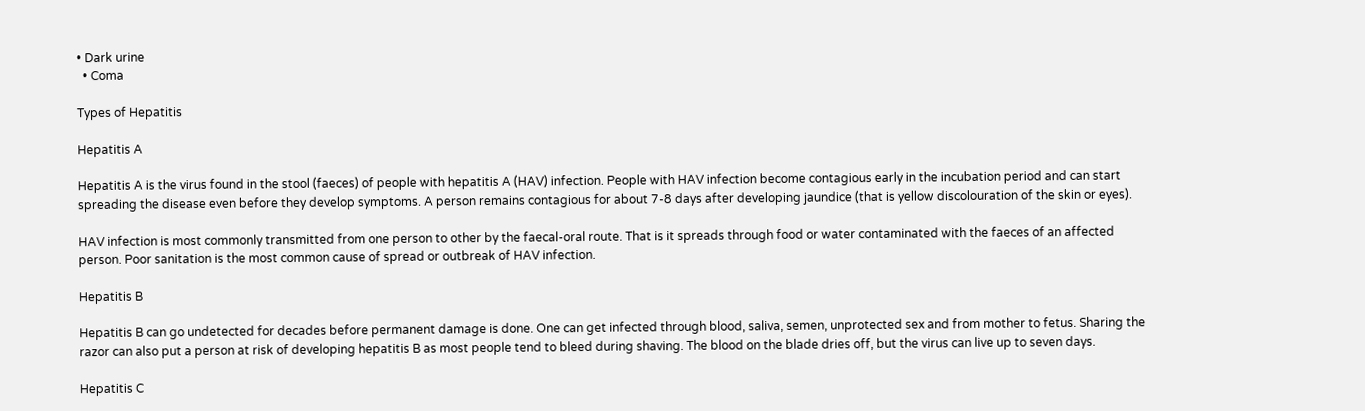• Dark urine
  • Coma

Types of Hepatitis

Hepatitis A

Hepatitis A is the virus found in the stool (faeces) of people with hepatitis A (HAV) infection. People with HAV infection become contagious early in the incubation period and can start spreading the disease even before they develop symptoms. A person remains contagious for about 7-8 days after developing jaundice (that is yellow discolouration of the skin or eyes).

HAV infection is most commonly transmitted from one person to other by the faecal-oral route. That is it spreads through food or water contaminated with the faeces of an affected person. Poor sanitation is the most common cause of spread or outbreak of HAV infection.

Hepatitis B

Hepatitis B can go undetected for decades before permanent damage is done. One can get infected through blood, saliva, semen, unprotected sex and from mother to fetus. Sharing the razor can also put a person at risk of developing hepatitis B as most people tend to bleed during shaving. The blood on the blade dries off, but the virus can live up to seven days.

Hepatitis C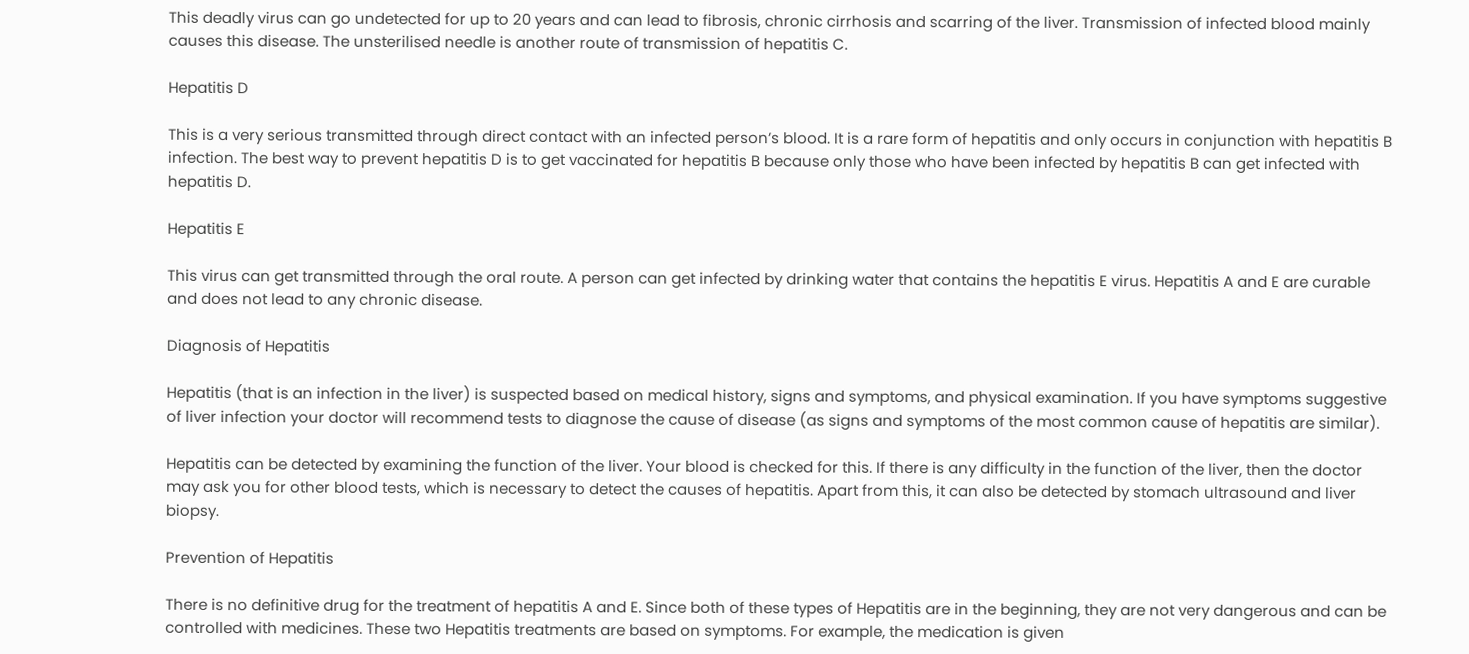This deadly virus can go undetected for up to 20 years and can lead to fibrosis, chronic cirrhosis and scarring of the liver. Transmission of infected blood mainly causes this disease. The unsterilised needle is another route of transmission of hepatitis C.

Hepatitis D

This is a very serious transmitted through direct contact with an infected person’s blood. It is a rare form of hepatitis and only occurs in conjunction with hepatitis B infection. The best way to prevent hepatitis D is to get vaccinated for hepatitis B because only those who have been infected by hepatitis B can get infected with hepatitis D.

Hepatitis E

This virus can get transmitted through the oral route. A person can get infected by drinking water that contains the hepatitis E virus. Hepatitis A and E are curable and does not lead to any chronic disease.

Diagnosis of Hepatitis

Hepatitis (that is an infection in the liver) is suspected based on medical history, signs and symptoms, and physical examination. If you have symptoms suggestive of liver infection your doctor will recommend tests to diagnose the cause of disease (as signs and symptoms of the most common cause of hepatitis are similar).

Hepatitis can be detected by examining the function of the liver. Your blood is checked for this. If there is any difficulty in the function of the liver, then the doctor may ask you for other blood tests, which is necessary to detect the causes of hepatitis. Apart from this, it can also be detected by stomach ultrasound and liver biopsy.

Prevention of Hepatitis

There is no definitive drug for the treatment of hepatitis A and E. Since both of these types of Hepatitis are in the beginning, they are not very dangerous and can be controlled with medicines. These two Hepatitis treatments are based on symptoms. For example, the medication is given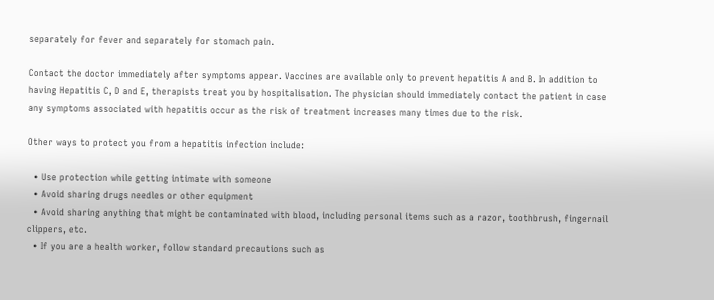separately for fever and separately for stomach pain.

Contact the doctor immediately after symptoms appear. Vaccines are available only to prevent hepatitis A and B. In addition to having Hepatitis C, D and E, therapists treat you by hospitalisation. The physician should immediately contact the patient in case any symptoms associated with hepatitis occur as the risk of treatment increases many times due to the risk.

Other ways to protect you from a hepatitis infection include:

  • Use protection while getting intimate with someone
  • Avoid sharing drugs needles or other equipment
  • Avoid sharing anything that might be contaminated with blood, including personal items such as a razor, toothbrush, fingernail clippers, etc.
  • If you are a health worker, follow standard precautions such as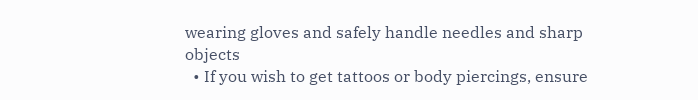wearing gloves and safely handle needles and sharp objects
  • If you wish to get tattoos or body piercings, ensure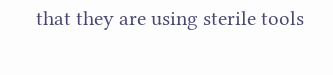that they are using sterile tools